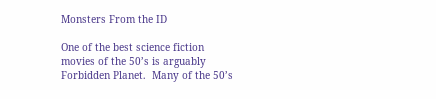Monsters From the ID

One of the best science fiction movies of the 50’s is arguably Forbidden Planet.  Many of the 50’s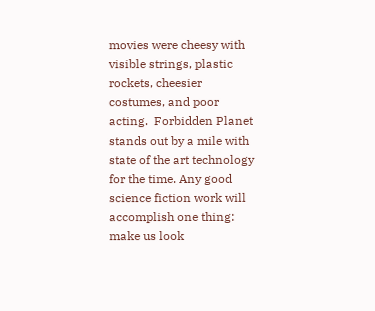movies were cheesy with visible strings, plastic rockets, cheesier costumes, and poor acting.  Forbidden Planet stands out by a mile with state of the art technology for the time. Any good science fiction work will accomplish one thing: make us look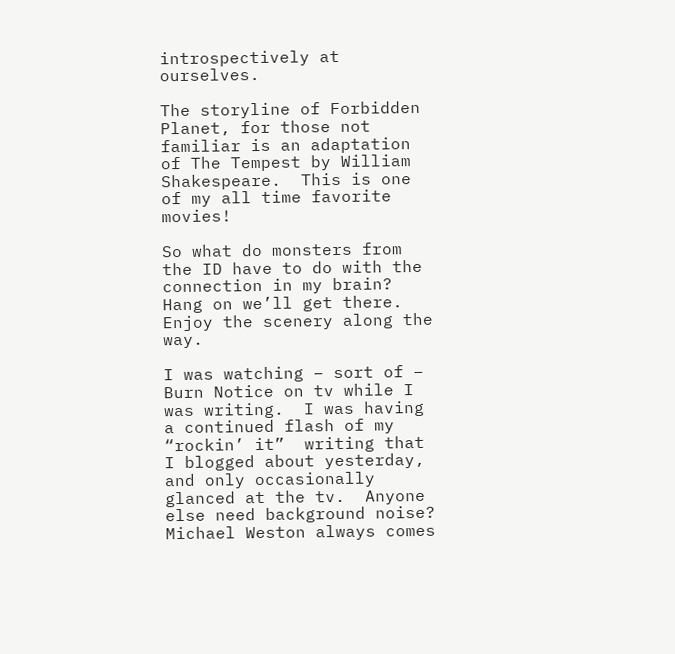introspectively at ourselves.

The storyline of Forbidden Planet, for those not familiar is an adaptation of The Tempest by William Shakespeare.  This is one of my all time favorite movies!

So what do monsters from the ID have to do with the connection in my brain?  Hang on we’ll get there.  Enjoy the scenery along the way.

I was watching – sort of – Burn Notice on tv while I was writing.  I was having a continued flash of my “rockin’ it”  writing that I blogged about yesterday, and only occasionally glanced at the tv.  Anyone else need background noise?  Michael Weston always comes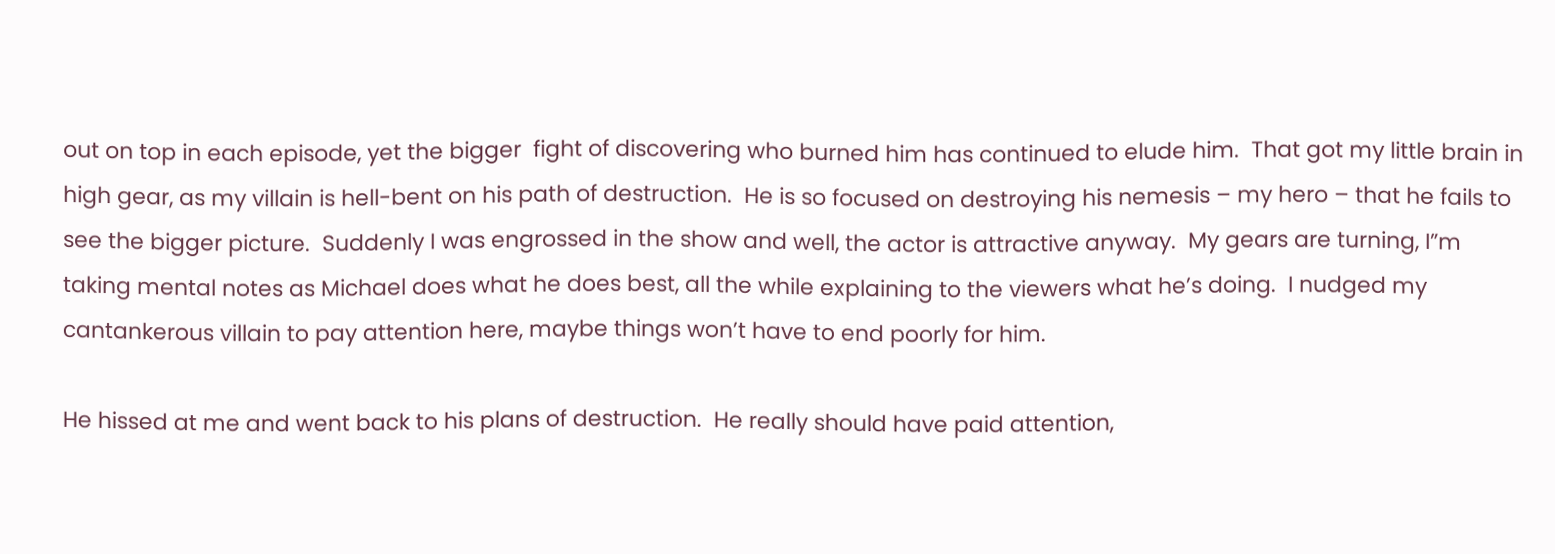out on top in each episode, yet the bigger  fight of discovering who burned him has continued to elude him.  That got my little brain in high gear, as my villain is hell-bent on his path of destruction.  He is so focused on destroying his nemesis – my hero – that he fails to see the bigger picture.  Suddenly I was engrossed in the show and well, the actor is attractive anyway.  My gears are turning, I”m taking mental notes as Michael does what he does best, all the while explaining to the viewers what he’s doing.  I nudged my  cantankerous villain to pay attention here, maybe things won’t have to end poorly for him.

He hissed at me and went back to his plans of destruction.  He really should have paid attention,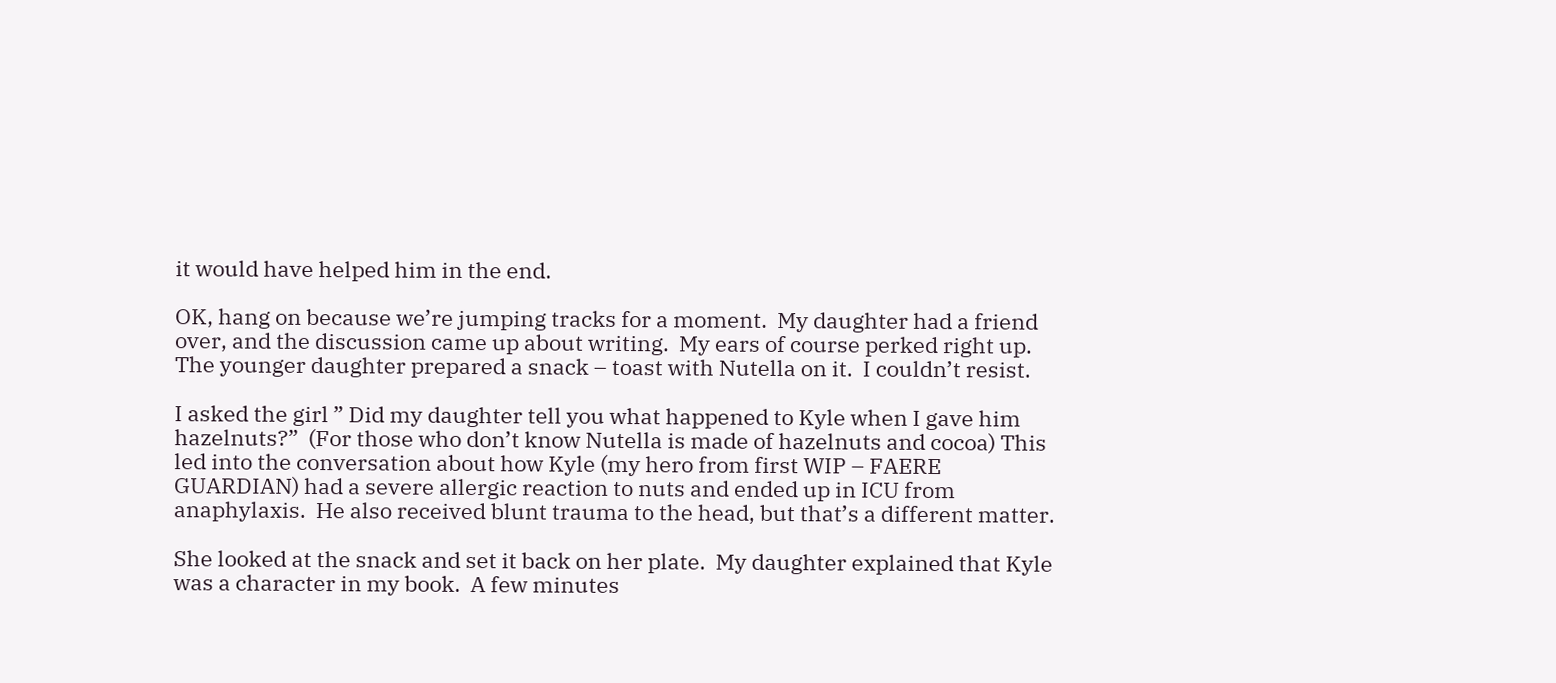it would have helped him in the end.

OK, hang on because we’re jumping tracks for a moment.  My daughter had a friend over, and the discussion came up about writing.  My ears of course perked right up. The younger daughter prepared a snack – toast with Nutella on it.  I couldn’t resist.

I asked the girl ” Did my daughter tell you what happened to Kyle when I gave him hazelnuts?”  (For those who don’t know Nutella is made of hazelnuts and cocoa) This led into the conversation about how Kyle (my hero from first WIP – FAERE GUARDIAN) had a severe allergic reaction to nuts and ended up in ICU from anaphylaxis.  He also received blunt trauma to the head, but that’s a different matter.

She looked at the snack and set it back on her plate.  My daughter explained that Kyle was a character in my book.  A few minutes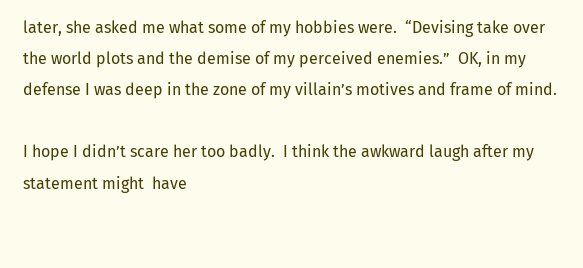later, she asked me what some of my hobbies were.  “Devising take over the world plots and the demise of my perceived enemies.”  OK, in my defense I was deep in the zone of my villain’s motives and frame of mind.

I hope I didn’t scare her too badly.  I think the awkward laugh after my statement might  have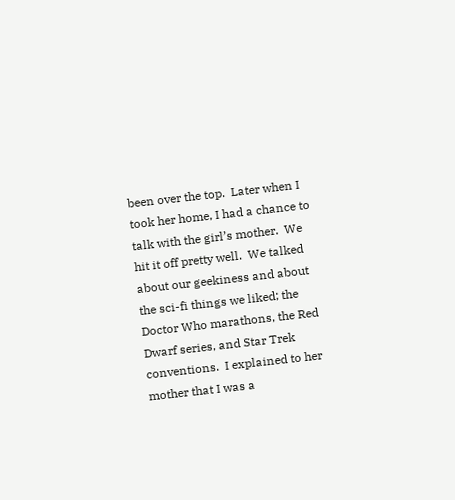been over the top.  Later when I took her home, I had a chance to talk with the girl’s mother.  We hit it off pretty well.  We talked about our geekiness and about the sci-fi things we liked; the Doctor Who marathons, the Red Dwarf series, and Star Trek conventions.  I explained to her mother that I was a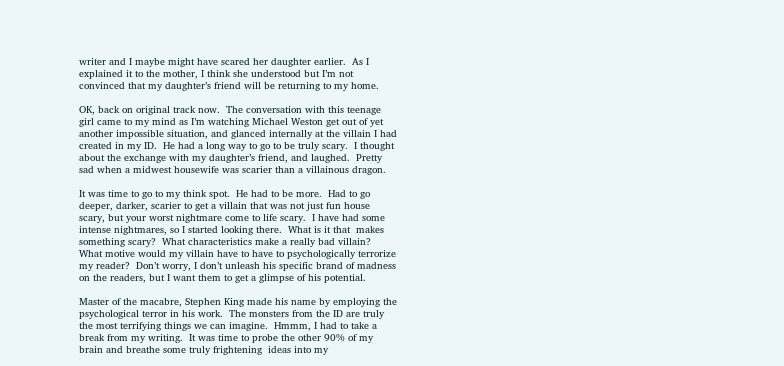writer and I maybe might have scared her daughter earlier.  As I explained it to the mother, I think she understood but I’m not convinced that my daughter’s friend will be returning to my home.

OK, back on original track now.  The conversation with this teenage girl came to my mind as I’m watching Michael Weston get out of yet another impossible situation, and glanced internally at the villain I had created in my ID.  He had a long way to go to be truly scary.  I thought about the exchange with my daughter’s friend, and laughed.  Pretty sad when a midwest housewife was scarier than a villainous dragon.

It was time to go to my think spot.  He had to be more.  Had to go deeper, darker, scarier to get a villain that was not just fun house scary, but your worst nightmare come to life scary.  I have had some intense nightmares, so I started looking there.  What is it that  makes something scary?  What characteristics make a really bad villain?  What motive would my villain have to have to psychologically terrorize my reader?  Don’t worry, I don’t unleash his specific brand of madness on the readers, but I want them to get a glimpse of his potential.

Master of the macabre, Stephen King made his name by employing the psychological terror in his work.  The monsters from the ID are truly the most terrifying things we can imagine.  Hmmm, I had to take a break from my writing.  It was time to probe the other 90% of my brain and breathe some truly frightening  ideas into my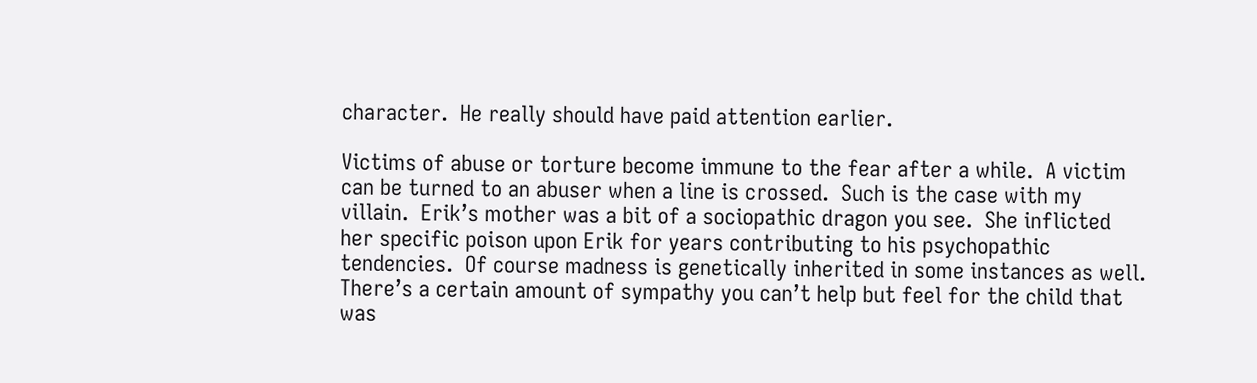character.  He really should have paid attention earlier.

Victims of abuse or torture become immune to the fear after a while.  A victim can be turned to an abuser when a line is crossed.  Such is the case with my villain.  Erik’s mother was a bit of a sociopathic dragon you see.  She inflicted her specific poison upon Erik for years contributing to his psychopathic tendencies.  Of course madness is genetically inherited in some instances as well.  There’s a certain amount of sympathy you can’t help but feel for the child that was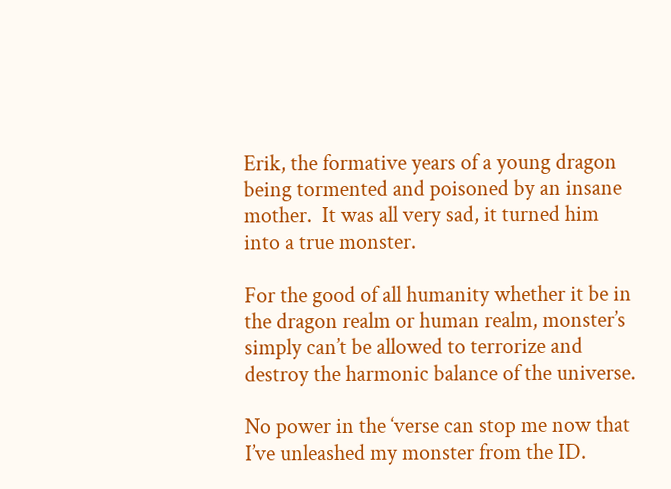Erik, the formative years of a young dragon being tormented and poisoned by an insane mother.  It was all very sad, it turned him into a true monster.

For the good of all humanity whether it be in the dragon realm or human realm, monster’s simply can’t be allowed to terrorize and destroy the harmonic balance of the universe.

No power in the ‘verse can stop me now that I’ve unleashed my monster from the ID.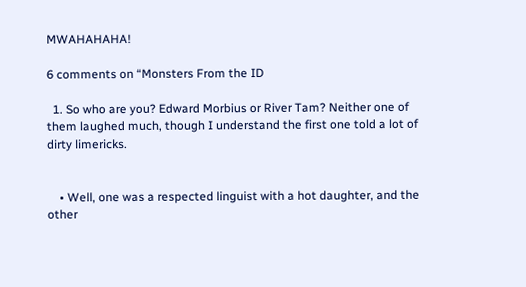MWAHAHAHA!

6 comments on “Monsters From the ID

  1. So who are you? Edward Morbius or River Tam? Neither one of them laughed much, though I understand the first one told a lot of dirty limericks.


    • Well, one was a respected linguist with a hot daughter, and the other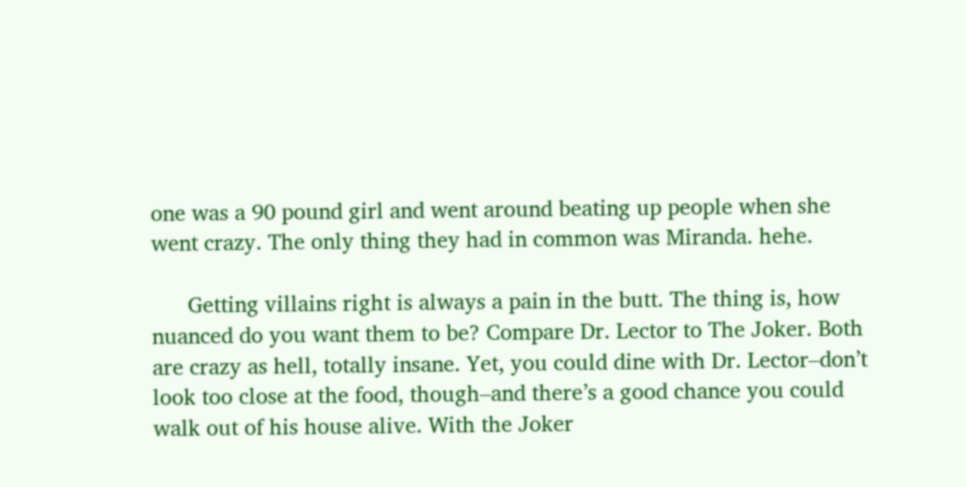one was a 90 pound girl and went around beating up people when she went crazy. The only thing they had in common was Miranda. hehe.

      Getting villains right is always a pain in the butt. The thing is, how nuanced do you want them to be? Compare Dr. Lector to The Joker. Both are crazy as hell, totally insane. Yet, you could dine with Dr. Lector–don’t look too close at the food, though–and there’s a good chance you could walk out of his house alive. With the Joker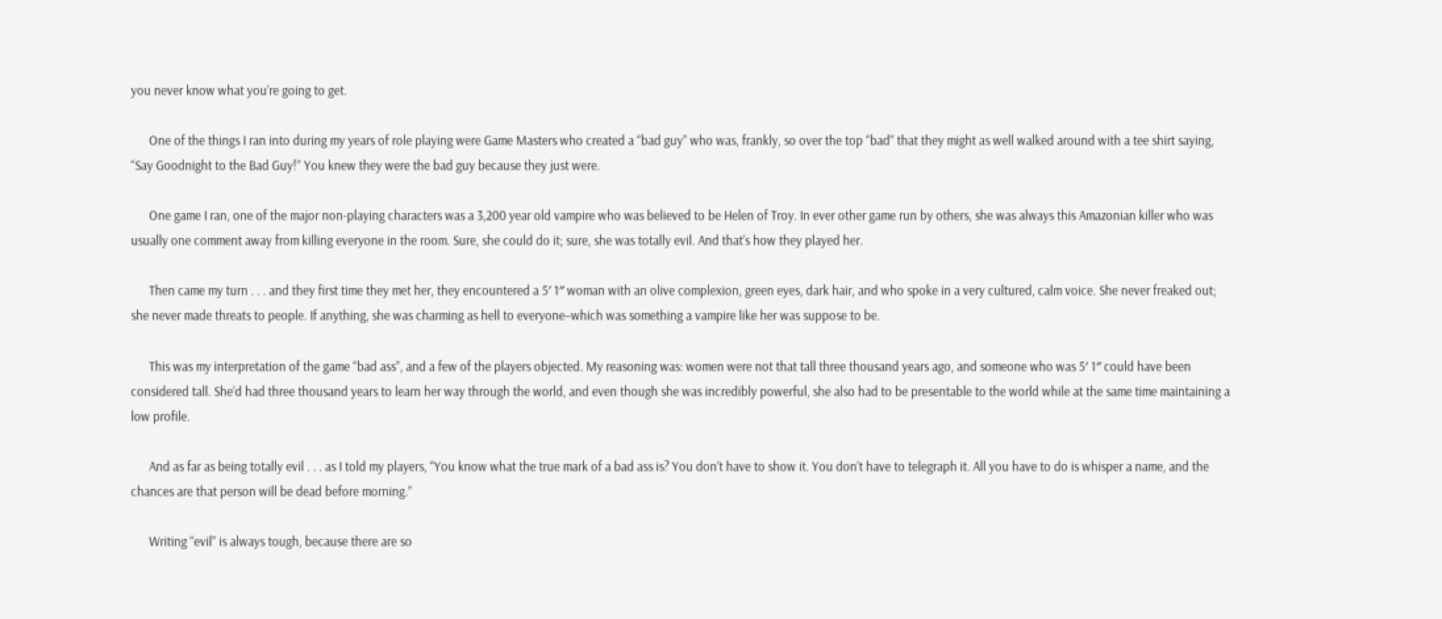you never know what you’re going to get.

      One of the things I ran into during my years of role playing were Game Masters who created a “bad guy” who was, frankly, so over the top “bad” that they might as well walked around with a tee shirt saying, “Say Goodnight to the Bad Guy!” You knew they were the bad guy because they just were.

      One game I ran, one of the major non-playing characters was a 3,200 year old vampire who was believed to be Helen of Troy. In ever other game run by others, she was always this Amazonian killer who was usually one comment away from killing everyone in the room. Sure, she could do it; sure, she was totally evil. And that’s how they played her.

      Then came my turn . . . and they first time they met her, they encountered a 5′ 1″ woman with an olive complexion, green eyes, dark hair, and who spoke in a very cultured, calm voice. She never freaked out; she never made threats to people. If anything, she was charming as hell to everyone–which was something a vampire like her was suppose to be.

      This was my interpretation of the game “bad ass”, and a few of the players objected. My reasoning was: women were not that tall three thousand years ago, and someone who was 5′ 1″ could have been considered tall. She’d had three thousand years to learn her way through the world, and even though she was incredibly powerful, she also had to be presentable to the world while at the same time maintaining a low profile.

      And as far as being totally evil . . . as I told my players, “You know what the true mark of a bad ass is? You don’t have to show it. You don’t have to telegraph it. All you have to do is whisper a name, and the chances are that person will be dead before morning.”

      Writing “evil” is always tough, because there are so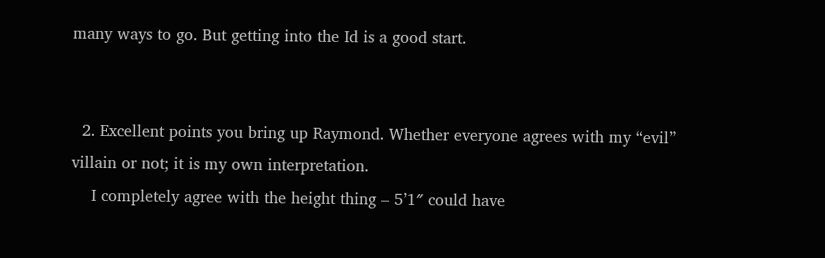many ways to go. But getting into the Id is a good start.


  2. Excellent points you bring up Raymond. Whether everyone agrees with my “evil” villain or not; it is my own interpretation.
    I completely agree with the height thing – 5’1″ could have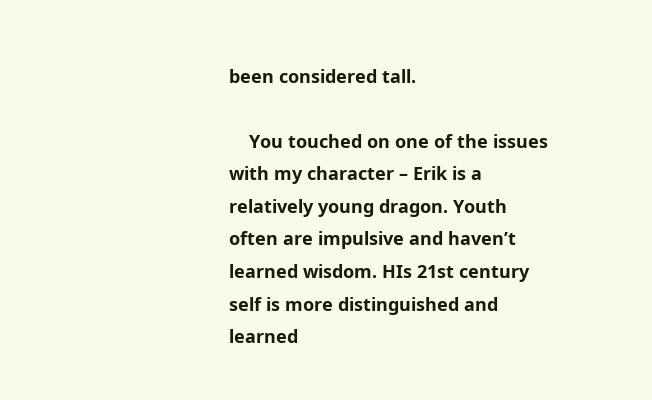been considered tall.

    You touched on one of the issues with my character – Erik is a relatively young dragon. Youth often are impulsive and haven’t learned wisdom. HIs 21st century self is more distinguished and learned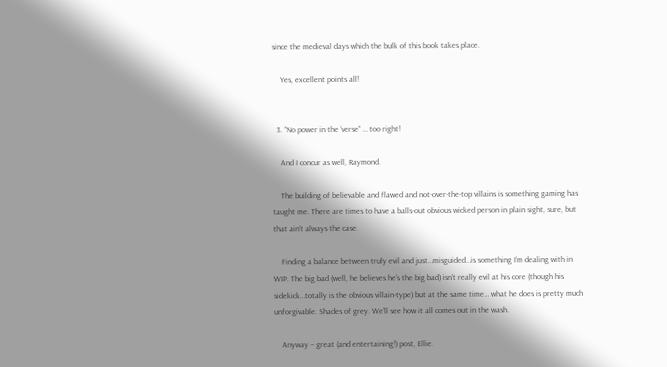since the medieval days which the bulk of this book takes place.

    Yes, excellent points all!


  3. “No power in the ‘verse” … too right!

    And I concur as well, Raymond.

    The building of believable and flawed and not-over-the-top villains is something gaming has taught me. There are times to have a balls-out obvious wicked person in plain sight, sure, but that ain’t always the case.

    Finding a balance between truly evil and just…misguided…is something I’m dealing with in WIP. The big bad (well, he believes he’s the big bad) isn’t really evil at his core (though his sidekick…totally is the obvious villain-type) but at the same time… what he does is pretty much unforgivable. Shades of grey. We’ll see how it all comes out in the wash.

    Anyway – great (and entertaining!) post, Ellie.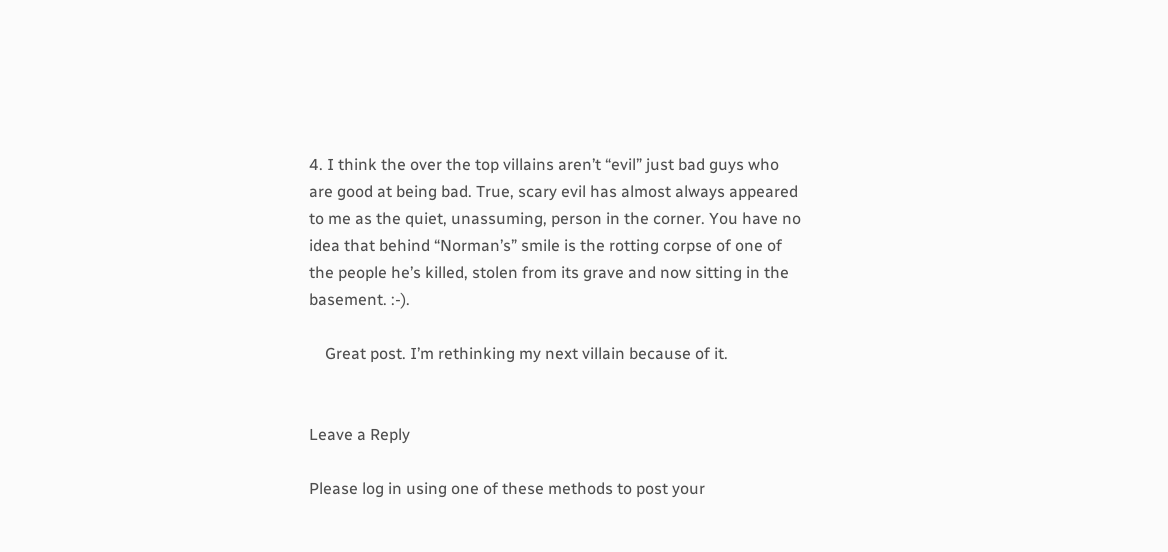4. I think the over the top villains aren’t “evil” just bad guys who are good at being bad. True, scary evil has almost always appeared to me as the quiet, unassuming, person in the corner. You have no idea that behind “Norman’s” smile is the rotting corpse of one of the people he’s killed, stolen from its grave and now sitting in the basement. :-).

    Great post. I’m rethinking my next villain because of it.


Leave a Reply

Please log in using one of these methods to post your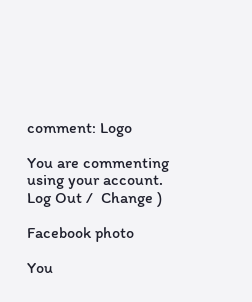comment: Logo

You are commenting using your account. Log Out /  Change )

Facebook photo

You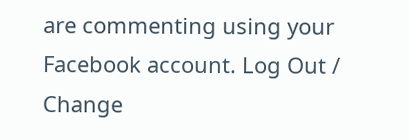are commenting using your Facebook account. Log Out /  Change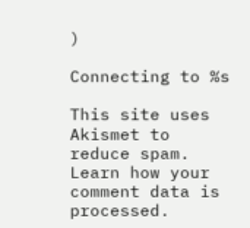)

Connecting to %s

This site uses Akismet to reduce spam. Learn how your comment data is processed.